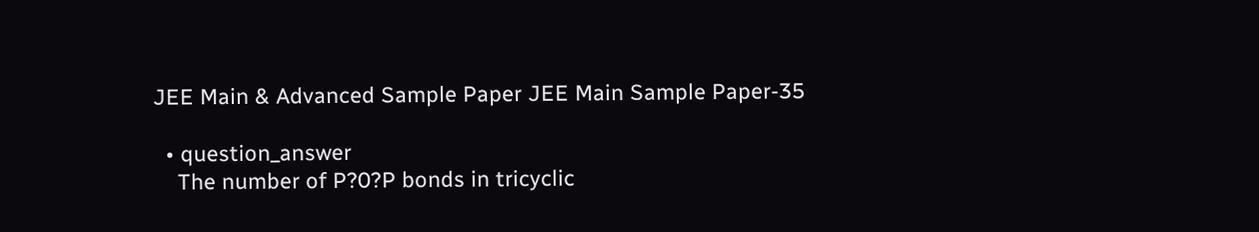JEE Main & Advanced Sample Paper JEE Main Sample Paper-35

  • question_answer
    The number of P?0?P bonds in tricyclic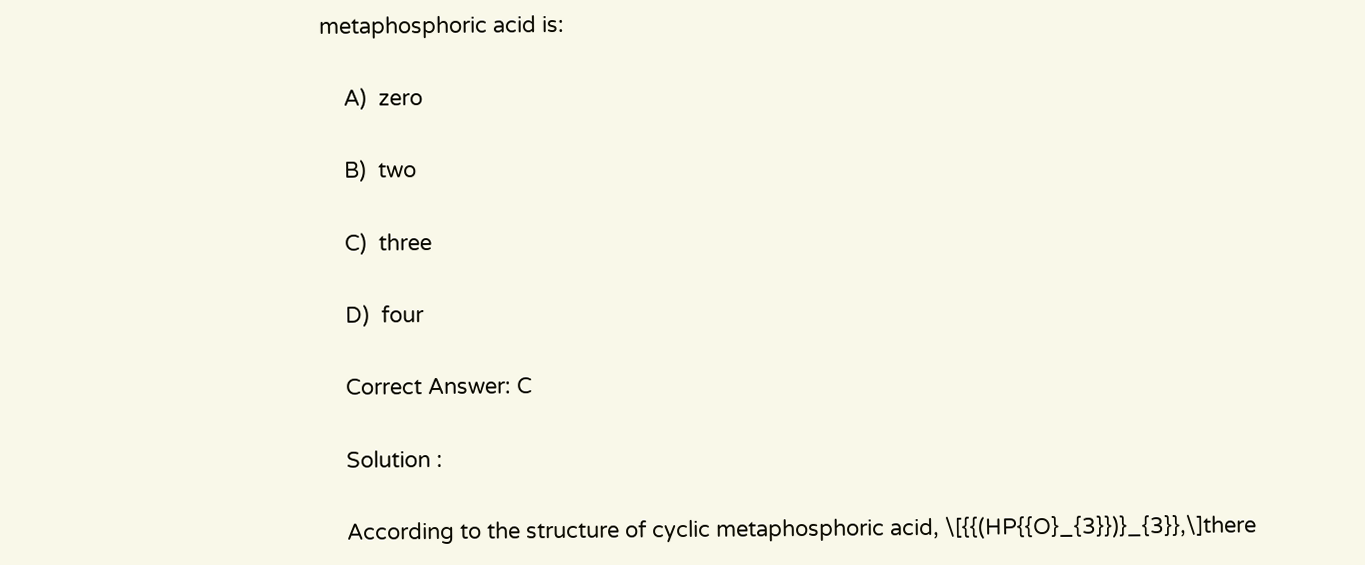metaphosphoric acid is:

    A)  zero

    B)  two

    C)  three

    D)  four

    Correct Answer: C

    Solution :

    According to the structure of cyclic metaphosphoric acid, \[{{(HP{{O}_{3}})}_{3}},\]there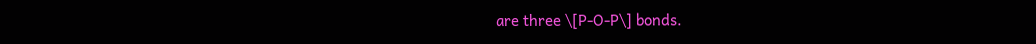are three \[P-O-P\] bonds.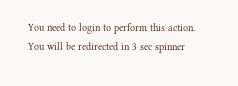You need to login to perform this action.
You will be redirected in 3 sec spinner